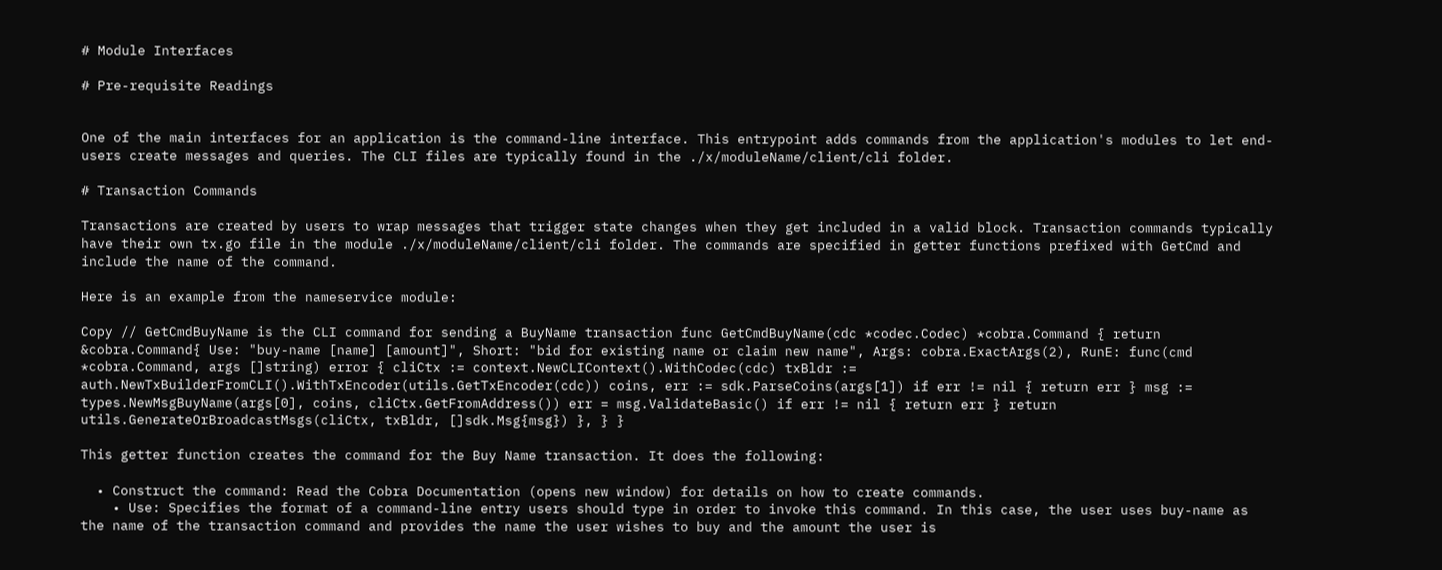# Module Interfaces

# Pre-requisite Readings


One of the main interfaces for an application is the command-line interface. This entrypoint adds commands from the application's modules to let end-users create messages and queries. The CLI files are typically found in the ./x/moduleName/client/cli folder.

# Transaction Commands

Transactions are created by users to wrap messages that trigger state changes when they get included in a valid block. Transaction commands typically have their own tx.go file in the module ./x/moduleName/client/cli folder. The commands are specified in getter functions prefixed with GetCmd and include the name of the command.

Here is an example from the nameservice module:

Copy // GetCmdBuyName is the CLI command for sending a BuyName transaction func GetCmdBuyName(cdc *codec.Codec) *cobra.Command { return &cobra.Command{ Use: "buy-name [name] [amount]", Short: "bid for existing name or claim new name", Args: cobra.ExactArgs(2), RunE: func(cmd *cobra.Command, args []string) error { cliCtx := context.NewCLIContext().WithCodec(cdc) txBldr := auth.NewTxBuilderFromCLI().WithTxEncoder(utils.GetTxEncoder(cdc)) coins, err := sdk.ParseCoins(args[1]) if err != nil { return err } msg := types.NewMsgBuyName(args[0], coins, cliCtx.GetFromAddress()) err = msg.ValidateBasic() if err != nil { return err } return utils.GenerateOrBroadcastMsgs(cliCtx, txBldr, []sdk.Msg{msg}) }, } }

This getter function creates the command for the Buy Name transaction. It does the following:

  • Construct the command: Read the Cobra Documentation (opens new window) for details on how to create commands.
    • Use: Specifies the format of a command-line entry users should type in order to invoke this command. In this case, the user uses buy-name as the name of the transaction command and provides the name the user wishes to buy and the amount the user is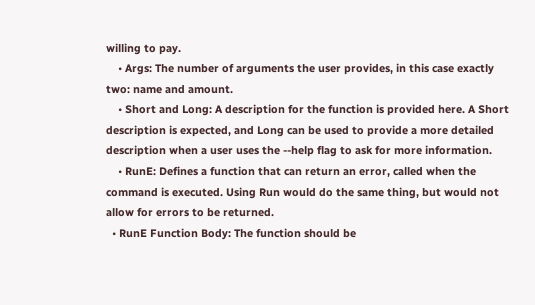willing to pay.
    • Args: The number of arguments the user provides, in this case exactly two: name and amount.
    • Short and Long: A description for the function is provided here. A Short description is expected, and Long can be used to provide a more detailed description when a user uses the --help flag to ask for more information.
    • RunE: Defines a function that can return an error, called when the command is executed. Using Run would do the same thing, but would not allow for errors to be returned.
  • RunE Function Body: The function should be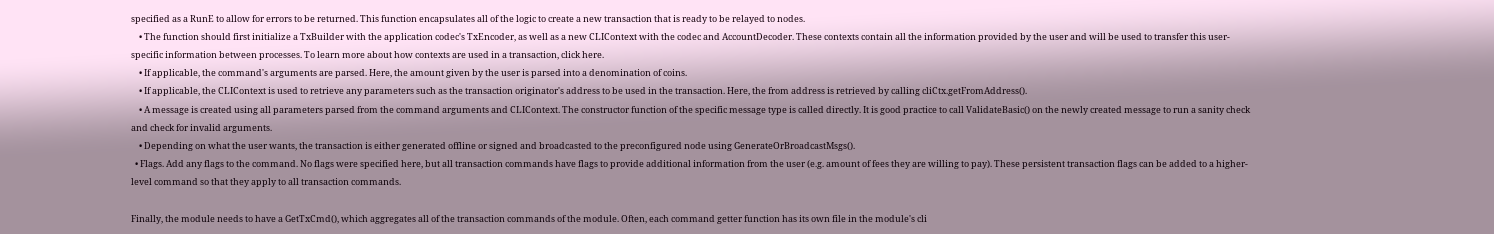specified as a RunE to allow for errors to be returned. This function encapsulates all of the logic to create a new transaction that is ready to be relayed to nodes.
    • The function should first initialize a TxBuilder with the application codec's TxEncoder, as well as a new CLIContext with the codec and AccountDecoder. These contexts contain all the information provided by the user and will be used to transfer this user-specific information between processes. To learn more about how contexts are used in a transaction, click here.
    • If applicable, the command's arguments are parsed. Here, the amount given by the user is parsed into a denomination of coins.
    • If applicable, the CLIContext is used to retrieve any parameters such as the transaction originator's address to be used in the transaction. Here, the from address is retrieved by calling cliCtx.getFromAddress().
    • A message is created using all parameters parsed from the command arguments and CLIContext. The constructor function of the specific message type is called directly. It is good practice to call ValidateBasic() on the newly created message to run a sanity check and check for invalid arguments.
    • Depending on what the user wants, the transaction is either generated offline or signed and broadcasted to the preconfigured node using GenerateOrBroadcastMsgs().
  • Flags. Add any flags to the command. No flags were specified here, but all transaction commands have flags to provide additional information from the user (e.g. amount of fees they are willing to pay). These persistent transaction flags can be added to a higher-level command so that they apply to all transaction commands.

Finally, the module needs to have a GetTxCmd(), which aggregates all of the transaction commands of the module. Often, each command getter function has its own file in the module's cli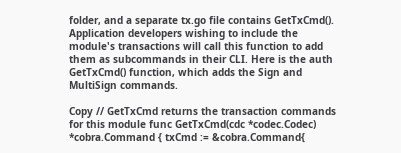folder, and a separate tx.go file contains GetTxCmd(). Application developers wishing to include the module's transactions will call this function to add them as subcommands in their CLI. Here is the auth GetTxCmd() function, which adds the Sign and MultiSign commands.

Copy // GetTxCmd returns the transaction commands for this module func GetTxCmd(cdc *codec.Codec) *cobra.Command { txCmd := &cobra.Command{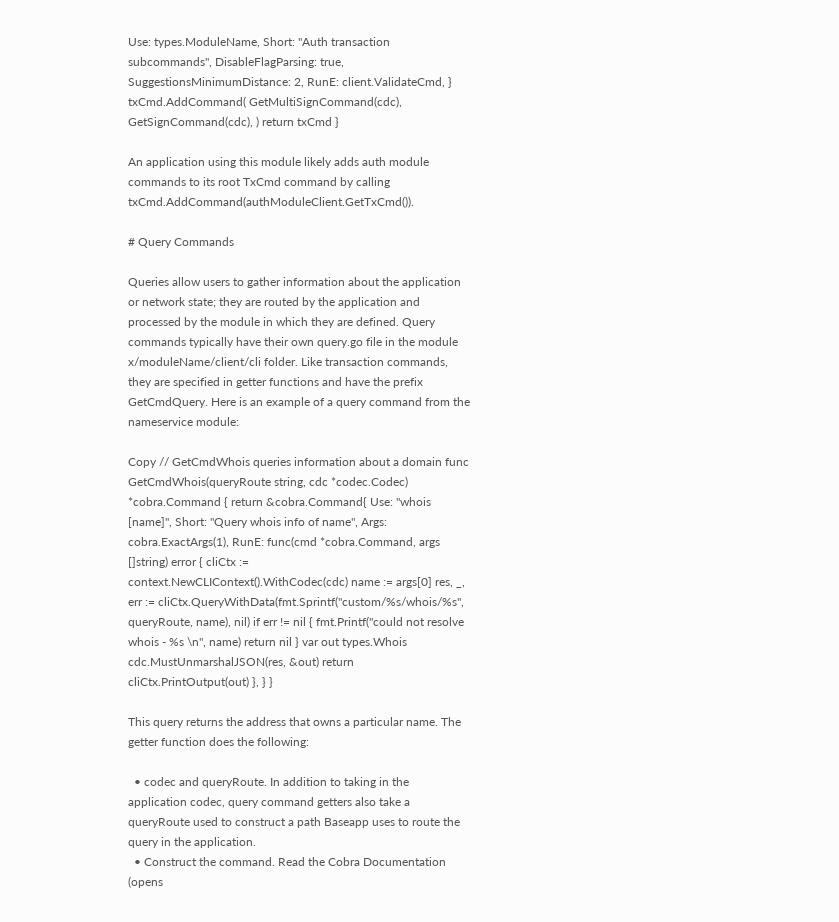Use: types.ModuleName, Short: "Auth transaction subcommands", DisableFlagParsing: true, SuggestionsMinimumDistance: 2, RunE: client.ValidateCmd, } txCmd.AddCommand( GetMultiSignCommand(cdc), GetSignCommand(cdc), ) return txCmd }

An application using this module likely adds auth module commands to its root TxCmd command by calling txCmd.AddCommand(authModuleClient.GetTxCmd()).

# Query Commands

Queries allow users to gather information about the application or network state; they are routed by the application and processed by the module in which they are defined. Query commands typically have their own query.go file in the module x/moduleName/client/cli folder. Like transaction commands, they are specified in getter functions and have the prefix GetCmdQuery. Here is an example of a query command from the nameservice module:

Copy // GetCmdWhois queries information about a domain func GetCmdWhois(queryRoute string, cdc *codec.Codec) *cobra.Command { return &cobra.Command{ Use: "whois [name]", Short: "Query whois info of name", Args: cobra.ExactArgs(1), RunE: func(cmd *cobra.Command, args []string) error { cliCtx := context.NewCLIContext().WithCodec(cdc) name := args[0] res, _, err := cliCtx.QueryWithData(fmt.Sprintf("custom/%s/whois/%s", queryRoute, name), nil) if err != nil { fmt.Printf("could not resolve whois - %s \n", name) return nil } var out types.Whois cdc.MustUnmarshalJSON(res, &out) return cliCtx.PrintOutput(out) }, } }

This query returns the address that owns a particular name. The getter function does the following:

  • codec and queryRoute. In addition to taking in the application codec, query command getters also take a queryRoute used to construct a path Baseapp uses to route the query in the application.
  • Construct the command. Read the Cobra Documentation (opens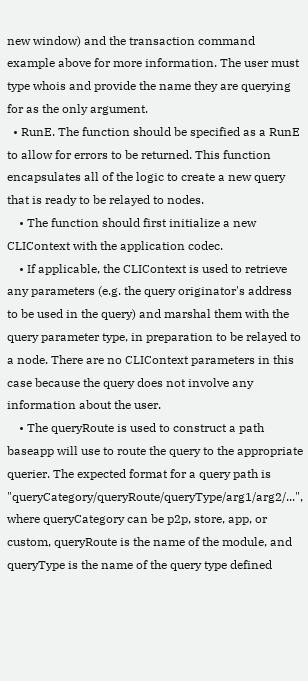new window) and the transaction command example above for more information. The user must type whois and provide the name they are querying for as the only argument.
  • RunE. The function should be specified as a RunE to allow for errors to be returned. This function encapsulates all of the logic to create a new query that is ready to be relayed to nodes.
    • The function should first initialize a new CLIContext with the application codec.
    • If applicable, the CLIContext is used to retrieve any parameters (e.g. the query originator's address to be used in the query) and marshal them with the query parameter type, in preparation to be relayed to a node. There are no CLIContext parameters in this case because the query does not involve any information about the user.
    • The queryRoute is used to construct a path baseapp will use to route the query to the appropriate querier. The expected format for a query path is "queryCategory/queryRoute/queryType/arg1/arg2/...", where queryCategory can be p2p, store, app, or custom, queryRoute is the name of the module, and queryType is the name of the query type defined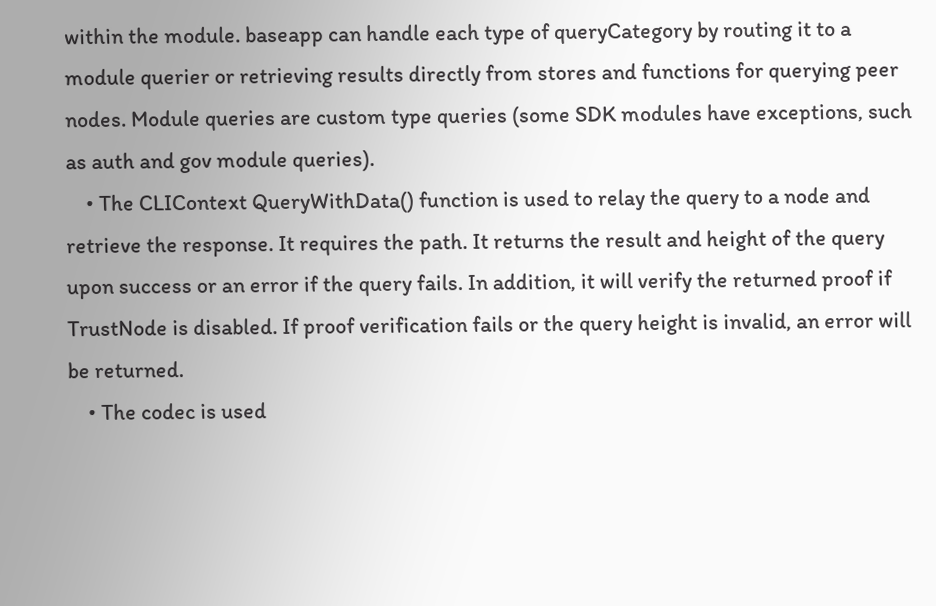within the module. baseapp can handle each type of queryCategory by routing it to a module querier or retrieving results directly from stores and functions for querying peer nodes. Module queries are custom type queries (some SDK modules have exceptions, such as auth and gov module queries).
    • The CLIContext QueryWithData() function is used to relay the query to a node and retrieve the response. It requires the path. It returns the result and height of the query upon success or an error if the query fails. In addition, it will verify the returned proof if TrustNode is disabled. If proof verification fails or the query height is invalid, an error will be returned.
    • The codec is used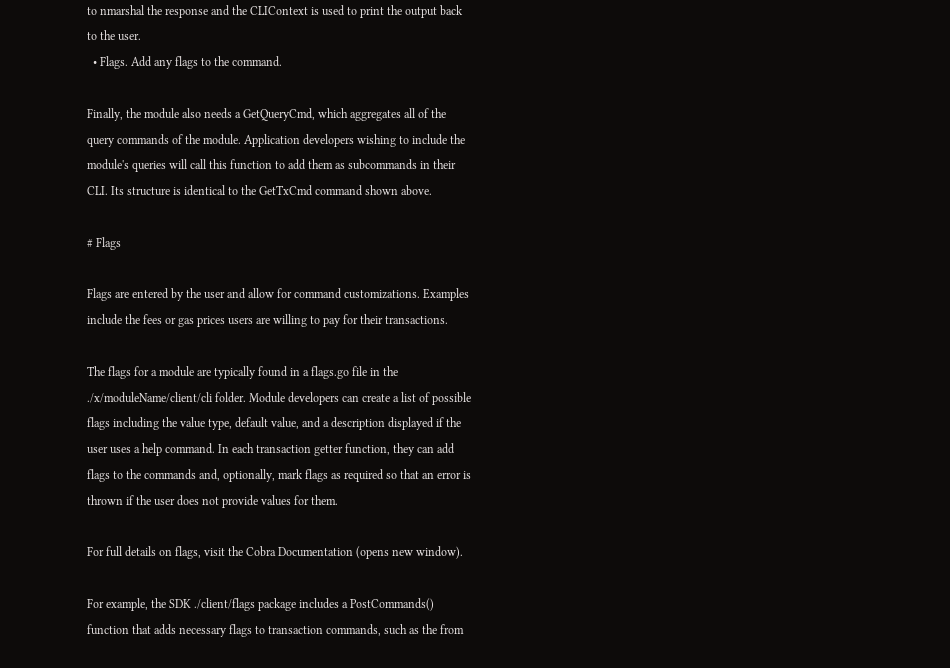to nmarshal the response and the CLIContext is used to print the output back to the user.
  • Flags. Add any flags to the command.

Finally, the module also needs a GetQueryCmd, which aggregates all of the query commands of the module. Application developers wishing to include the module's queries will call this function to add them as subcommands in their CLI. Its structure is identical to the GetTxCmd command shown above.

# Flags

Flags are entered by the user and allow for command customizations. Examples include the fees or gas prices users are willing to pay for their transactions.

The flags for a module are typically found in a flags.go file in the ./x/moduleName/client/cli folder. Module developers can create a list of possible flags including the value type, default value, and a description displayed if the user uses a help command. In each transaction getter function, they can add flags to the commands and, optionally, mark flags as required so that an error is thrown if the user does not provide values for them.

For full details on flags, visit the Cobra Documentation (opens new window).

For example, the SDK ./client/flags package includes a PostCommands() function that adds necessary flags to transaction commands, such as the from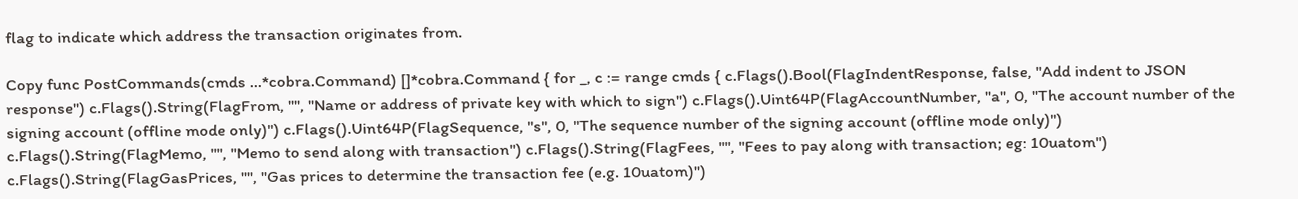flag to indicate which address the transaction originates from.

Copy func PostCommands(cmds ...*cobra.Command) []*cobra.Command { for _, c := range cmds { c.Flags().Bool(FlagIndentResponse, false, "Add indent to JSON response") c.Flags().String(FlagFrom, "", "Name or address of private key with which to sign") c.Flags().Uint64P(FlagAccountNumber, "a", 0, "The account number of the signing account (offline mode only)") c.Flags().Uint64P(FlagSequence, "s", 0, "The sequence number of the signing account (offline mode only)") c.Flags().String(FlagMemo, "", "Memo to send along with transaction") c.Flags().String(FlagFees, "", "Fees to pay along with transaction; eg: 10uatom") c.Flags().String(FlagGasPrices, "", "Gas prices to determine the transaction fee (e.g. 10uatom)")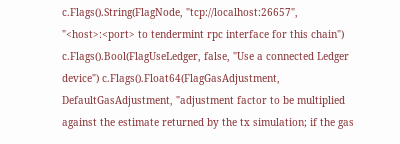c.Flags().String(FlagNode, "tcp://localhost:26657", "<host>:<port> to tendermint rpc interface for this chain") c.Flags().Bool(FlagUseLedger, false, "Use a connected Ledger device") c.Flags().Float64(FlagGasAdjustment, DefaultGasAdjustment, "adjustment factor to be multiplied against the estimate returned by the tx simulation; if the gas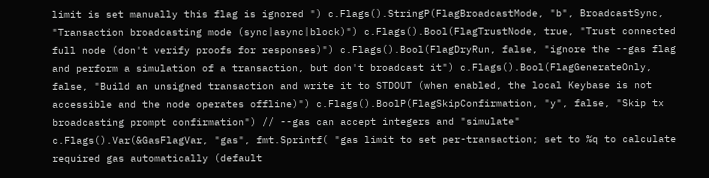limit is set manually this flag is ignored ") c.Flags().StringP(FlagBroadcastMode, "b", BroadcastSync, "Transaction broadcasting mode (sync|async|block)") c.Flags().Bool(FlagTrustNode, true, "Trust connected full node (don't verify proofs for responses)") c.Flags().Bool(FlagDryRun, false, "ignore the --gas flag and perform a simulation of a transaction, but don't broadcast it") c.Flags().Bool(FlagGenerateOnly, false, "Build an unsigned transaction and write it to STDOUT (when enabled, the local Keybase is not accessible and the node operates offline)") c.Flags().BoolP(FlagSkipConfirmation, "y", false, "Skip tx broadcasting prompt confirmation") // --gas can accept integers and "simulate" c.Flags().Var(&GasFlagVar, "gas", fmt.Sprintf( "gas limit to set per-transaction; set to %q to calculate required gas automatically (default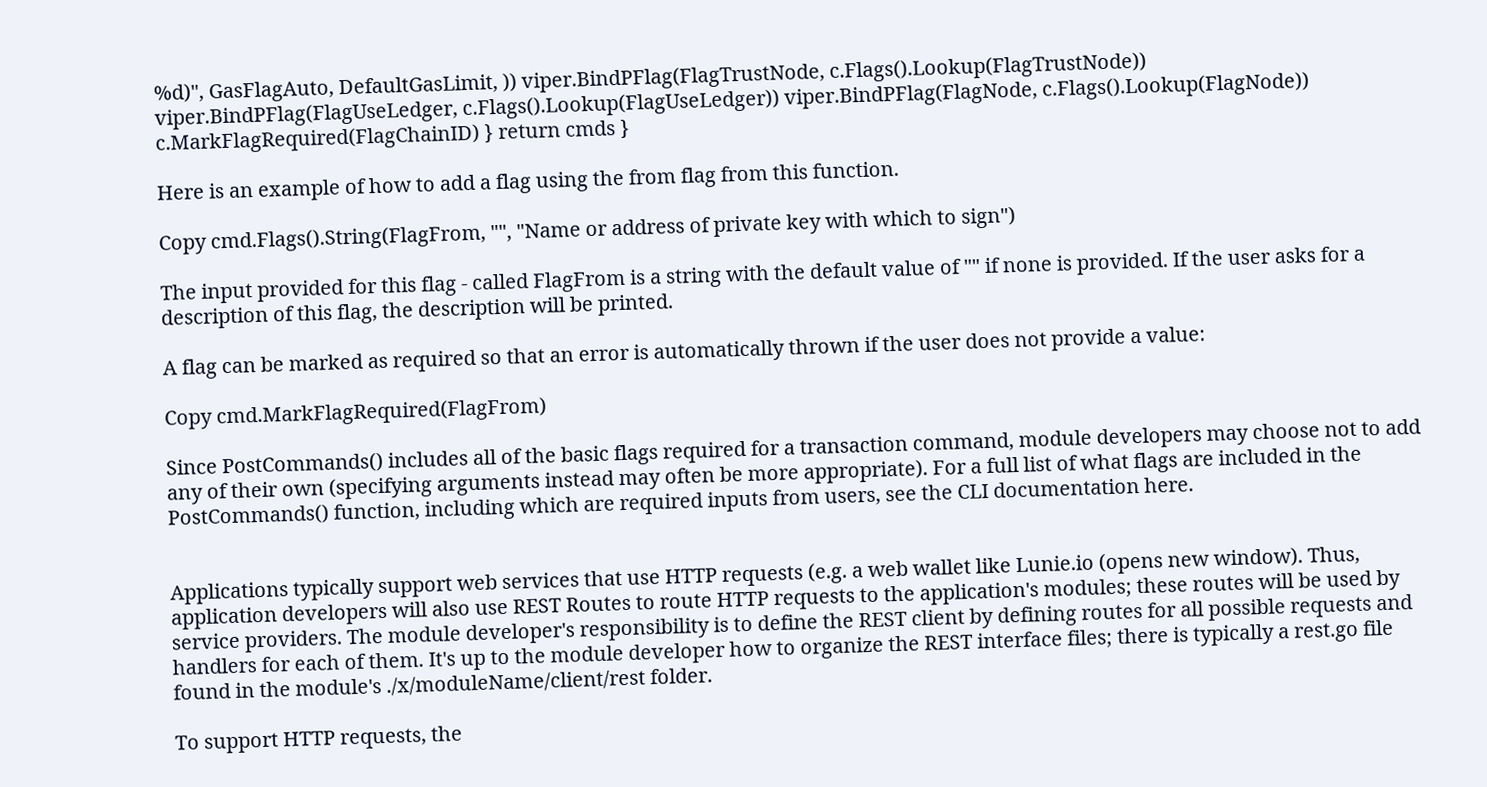%d)", GasFlagAuto, DefaultGasLimit, )) viper.BindPFlag(FlagTrustNode, c.Flags().Lookup(FlagTrustNode)) viper.BindPFlag(FlagUseLedger, c.Flags().Lookup(FlagUseLedger)) viper.BindPFlag(FlagNode, c.Flags().Lookup(FlagNode)) c.MarkFlagRequired(FlagChainID) } return cmds }

Here is an example of how to add a flag using the from flag from this function.

Copy cmd.Flags().String(FlagFrom, "", "Name or address of private key with which to sign")

The input provided for this flag - called FlagFrom is a string with the default value of "" if none is provided. If the user asks for a description of this flag, the description will be printed.

A flag can be marked as required so that an error is automatically thrown if the user does not provide a value:

Copy cmd.MarkFlagRequired(FlagFrom)

Since PostCommands() includes all of the basic flags required for a transaction command, module developers may choose not to add any of their own (specifying arguments instead may often be more appropriate). For a full list of what flags are included in the PostCommands() function, including which are required inputs from users, see the CLI documentation here.


Applications typically support web services that use HTTP requests (e.g. a web wallet like Lunie.io (opens new window). Thus, application developers will also use REST Routes to route HTTP requests to the application's modules; these routes will be used by service providers. The module developer's responsibility is to define the REST client by defining routes for all possible requests and handlers for each of them. It's up to the module developer how to organize the REST interface files; there is typically a rest.go file found in the module's ./x/moduleName/client/rest folder.

To support HTTP requests, the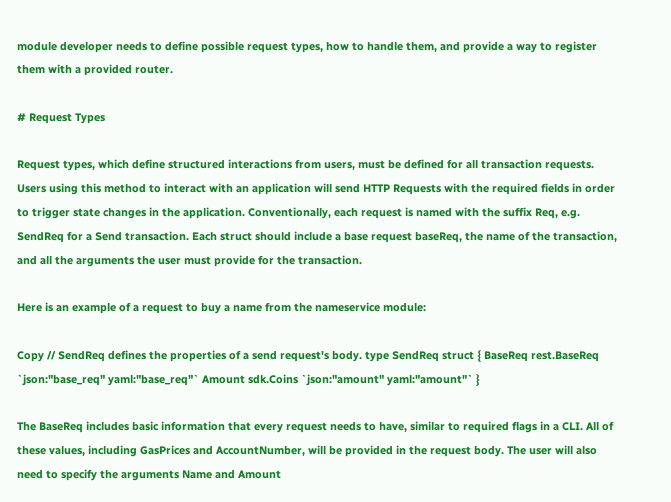module developer needs to define possible request types, how to handle them, and provide a way to register them with a provided router.

# Request Types

Request types, which define structured interactions from users, must be defined for all transaction requests. Users using this method to interact with an application will send HTTP Requests with the required fields in order to trigger state changes in the application. Conventionally, each request is named with the suffix Req, e.g. SendReq for a Send transaction. Each struct should include a base request baseReq, the name of the transaction, and all the arguments the user must provide for the transaction.

Here is an example of a request to buy a name from the nameservice module:

Copy // SendReq defines the properties of a send request's body. type SendReq struct { BaseReq rest.BaseReq `json:"base_req" yaml:"base_req"` Amount sdk.Coins `json:"amount" yaml:"amount"` }

The BaseReq includes basic information that every request needs to have, similar to required flags in a CLI. All of these values, including GasPrices and AccountNumber, will be provided in the request body. The user will also need to specify the arguments Name and Amount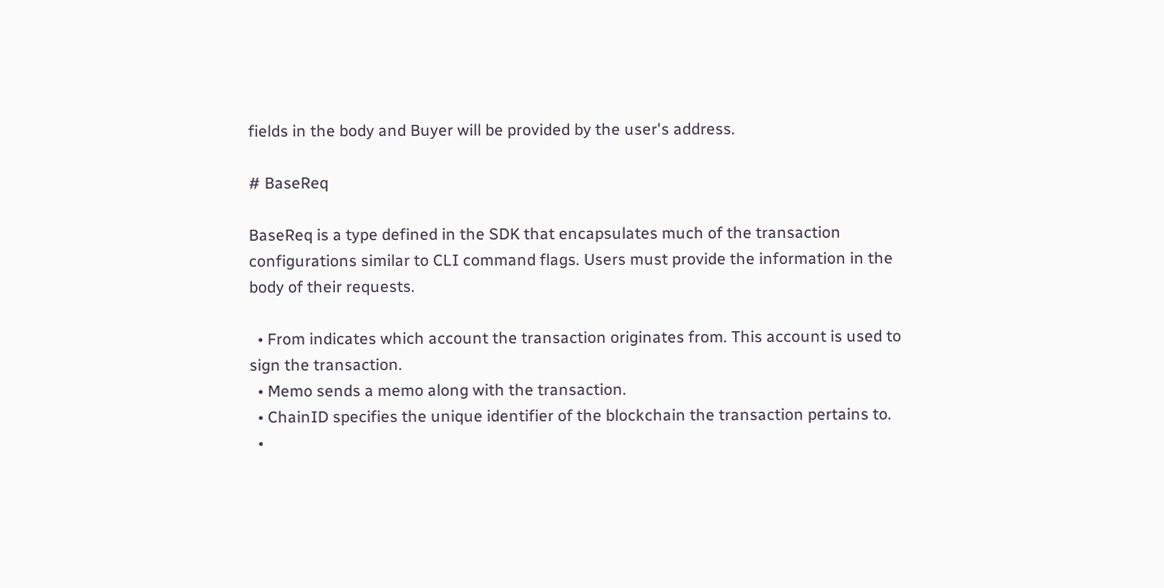fields in the body and Buyer will be provided by the user's address.

# BaseReq

BaseReq is a type defined in the SDK that encapsulates much of the transaction configurations similar to CLI command flags. Users must provide the information in the body of their requests.

  • From indicates which account the transaction originates from. This account is used to sign the transaction.
  • Memo sends a memo along with the transaction.
  • ChainID specifies the unique identifier of the blockchain the transaction pertains to.
  •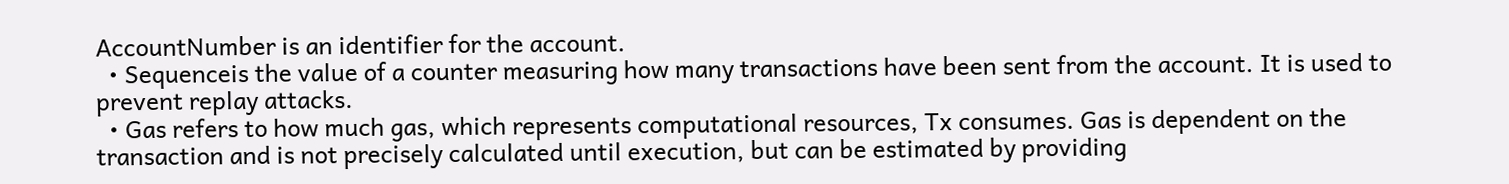AccountNumber is an identifier for the account.
  • Sequenceis the value of a counter measuring how many transactions have been sent from the account. It is used to prevent replay attacks.
  • Gas refers to how much gas, which represents computational resources, Tx consumes. Gas is dependent on the transaction and is not precisely calculated until execution, but can be estimated by providing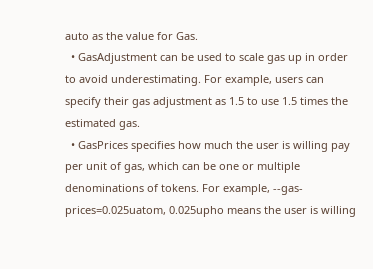auto as the value for Gas.
  • GasAdjustment can be used to scale gas up in order to avoid underestimating. For example, users can specify their gas adjustment as 1.5 to use 1.5 times the estimated gas.
  • GasPrices specifies how much the user is willing pay per unit of gas, which can be one or multiple denominations of tokens. For example, --gas-prices=0.025uatom, 0.025upho means the user is willing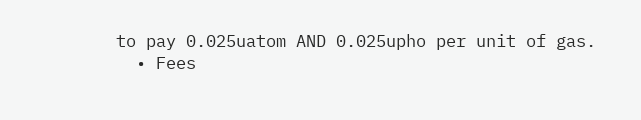to pay 0.025uatom AND 0.025upho per unit of gas.
  • Fees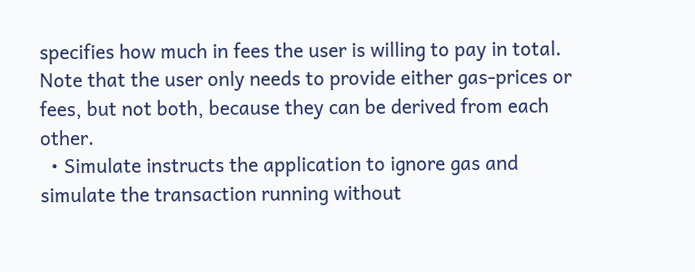specifies how much in fees the user is willing to pay in total. Note that the user only needs to provide either gas-prices or fees, but not both, because they can be derived from each other.
  • Simulate instructs the application to ignore gas and simulate the transaction running without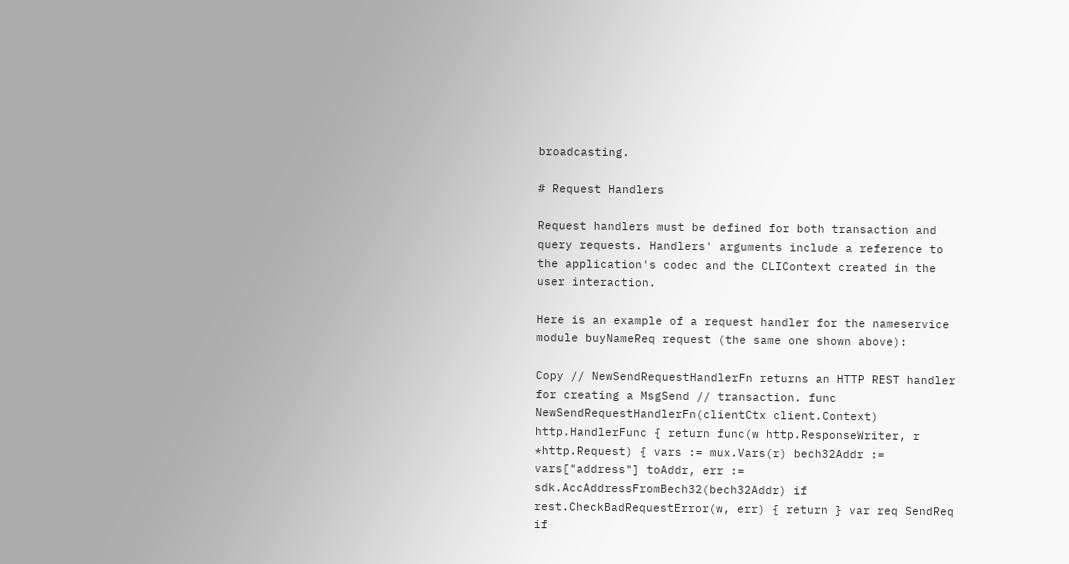broadcasting.

# Request Handlers

Request handlers must be defined for both transaction and query requests. Handlers' arguments include a reference to the application's codec and the CLIContext created in the user interaction.

Here is an example of a request handler for the nameservice module buyNameReq request (the same one shown above):

Copy // NewSendRequestHandlerFn returns an HTTP REST handler for creating a MsgSend // transaction. func NewSendRequestHandlerFn(clientCtx client.Context) http.HandlerFunc { return func(w http.ResponseWriter, r *http.Request) { vars := mux.Vars(r) bech32Addr := vars["address"] toAddr, err := sdk.AccAddressFromBech32(bech32Addr) if rest.CheckBadRequestError(w, err) { return } var req SendReq if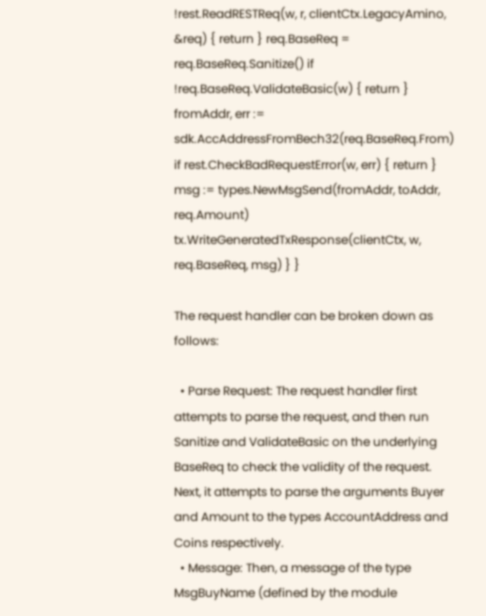!rest.ReadRESTReq(w, r, clientCtx.LegacyAmino, &req) { return } req.BaseReq = req.BaseReq.Sanitize() if !req.BaseReq.ValidateBasic(w) { return } fromAddr, err := sdk.AccAddressFromBech32(req.BaseReq.From) if rest.CheckBadRequestError(w, err) { return } msg := types.NewMsgSend(fromAddr, toAddr, req.Amount) tx.WriteGeneratedTxResponse(clientCtx, w, req.BaseReq, msg) } }

The request handler can be broken down as follows:

  • Parse Request: The request handler first attempts to parse the request, and then run Sanitize and ValidateBasic on the underlying BaseReq to check the validity of the request. Next, it attempts to parse the arguments Buyer and Amount to the types AccountAddress and Coins respectively.
  • Message: Then, a message of the type MsgBuyName (defined by the module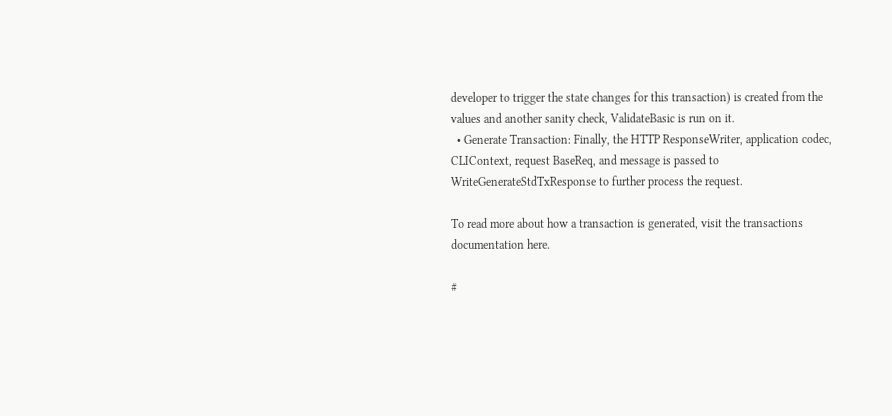developer to trigger the state changes for this transaction) is created from the values and another sanity check, ValidateBasic is run on it.
  • Generate Transaction: Finally, the HTTP ResponseWriter, application codec, CLIContext, request BaseReq, and message is passed to WriteGenerateStdTxResponse to further process the request.

To read more about how a transaction is generated, visit the transactions documentation here.

#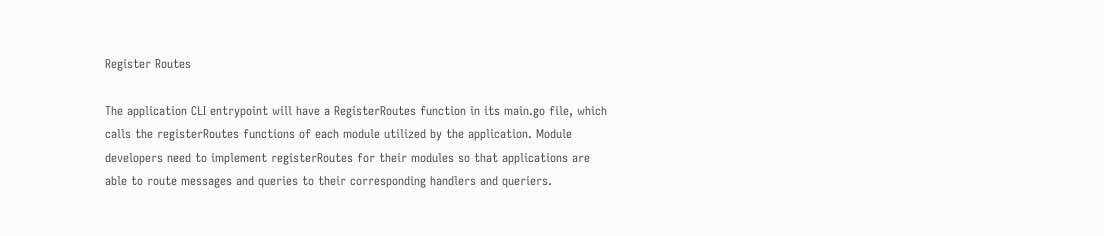Register Routes

The application CLI entrypoint will have a RegisterRoutes function in its main.go file, which calls the registerRoutes functions of each module utilized by the application. Module developers need to implement registerRoutes for their modules so that applications are able to route messages and queries to their corresponding handlers and queriers.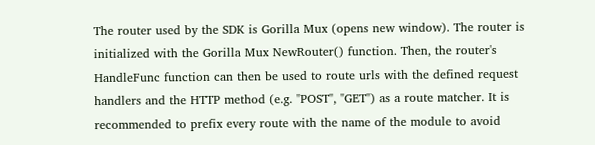The router used by the SDK is Gorilla Mux (opens new window). The router is initialized with the Gorilla Mux NewRouter() function. Then, the router's HandleFunc function can then be used to route urls with the defined request handlers and the HTTP method (e.g. "POST", "GET") as a route matcher. It is recommended to prefix every route with the name of the module to avoid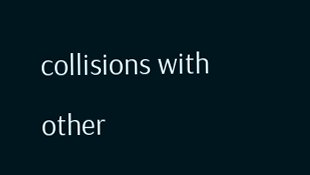collisions with other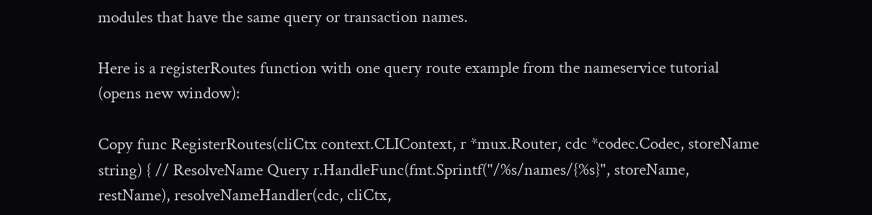modules that have the same query or transaction names.

Here is a registerRoutes function with one query route example from the nameservice tutorial (opens new window):

Copy func RegisterRoutes(cliCtx context.CLIContext, r *mux.Router, cdc *codec.Codec, storeName string) { // ResolveName Query r.HandleFunc(fmt.Sprintf("/%s/names/{%s}", storeName, restName), resolveNameHandler(cdc, cliCtx,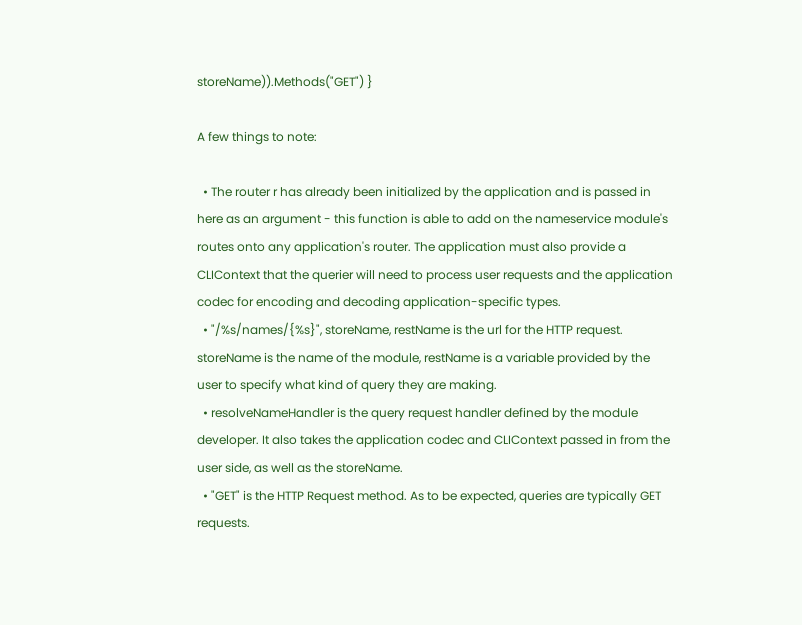storeName)).Methods("GET") }

A few things to note:

  • The router r has already been initialized by the application and is passed in here as an argument - this function is able to add on the nameservice module's routes onto any application's router. The application must also provide a CLIContext that the querier will need to process user requests and the application codec for encoding and decoding application-specific types.
  • "/%s/names/{%s}", storeName, restName is the url for the HTTP request. storeName is the name of the module, restName is a variable provided by the user to specify what kind of query they are making.
  • resolveNameHandler is the query request handler defined by the module developer. It also takes the application codec and CLIContext passed in from the user side, as well as the storeName.
  • "GET" is the HTTP Request method. As to be expected, queries are typically GET requests.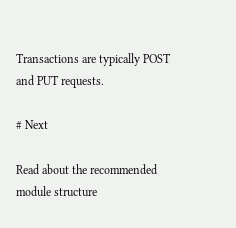Transactions are typically POST and PUT requests.

# Next

Read about the recommended module structure